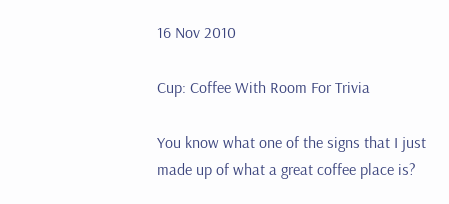16 Nov 2010

Cup: Coffee With Room For Trivia

You know what one of the signs that I just made up of what a great coffee place is?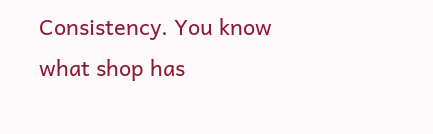Consistency. You know what shop has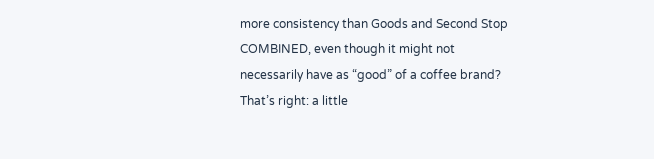more consistency than Goods and Second Stop COMBINED, even though it might not necessarily have as “good” of a coffee brand? That’s right: a little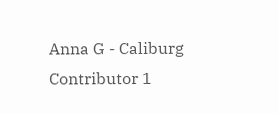Anna G - Caliburg Contributor 1